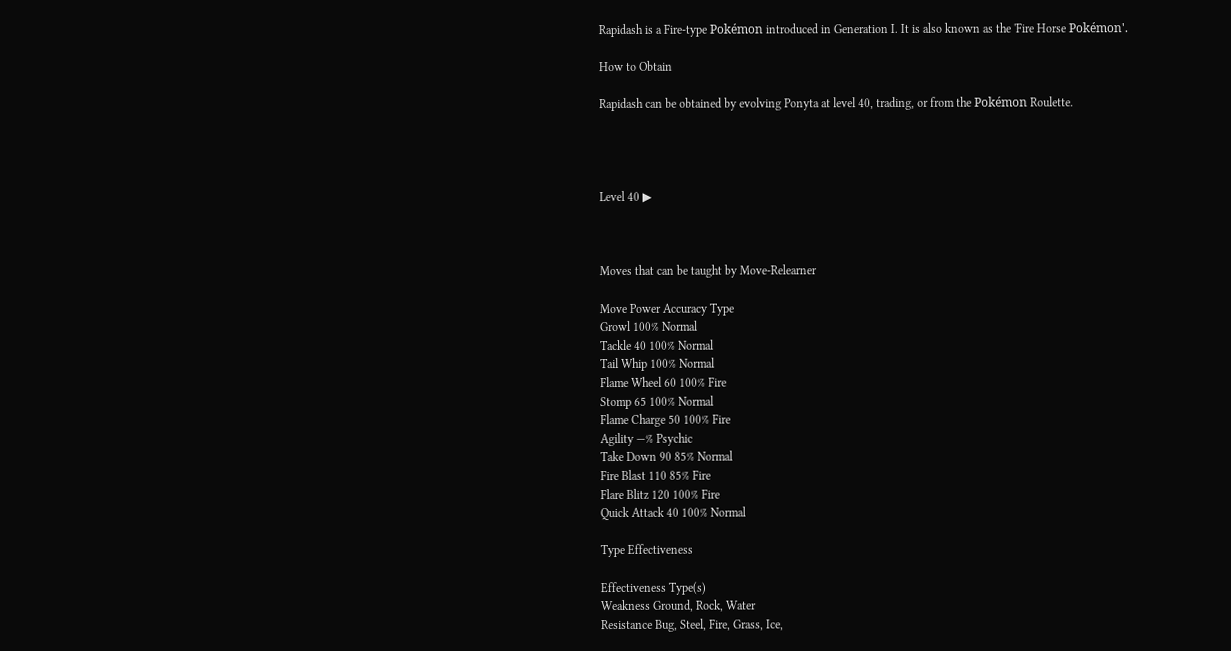Rapidash is a Fire-type Pokémon introduced in Generation I. It is also known as the 'Fire Horse Pokémon'.

How to Obtain

Rapidash can be obtained by evolving Ponyta at level 40, trading, or from the Pokémon Roulette.




Level 40 ▶



Moves that can be taught by Move-Relearner

Move Power Accuracy Type
Growl 100% Normal
Tackle 40 100% Normal
Tail Whip 100% Normal
Flame Wheel 60 100% Fire
Stomp 65 100% Normal
Flame Charge 50 100% Fire
Agility —% Psychic
Take Down 90 85% Normal
Fire Blast 110 85% Fire
Flare Blitz 120 100% Fire
Quick Attack 40 100% Normal

Type Effectiveness

Effectiveness Type(s)
Weakness Ground, Rock, Water
Resistance Bug, Steel, Fire, Grass, Ice,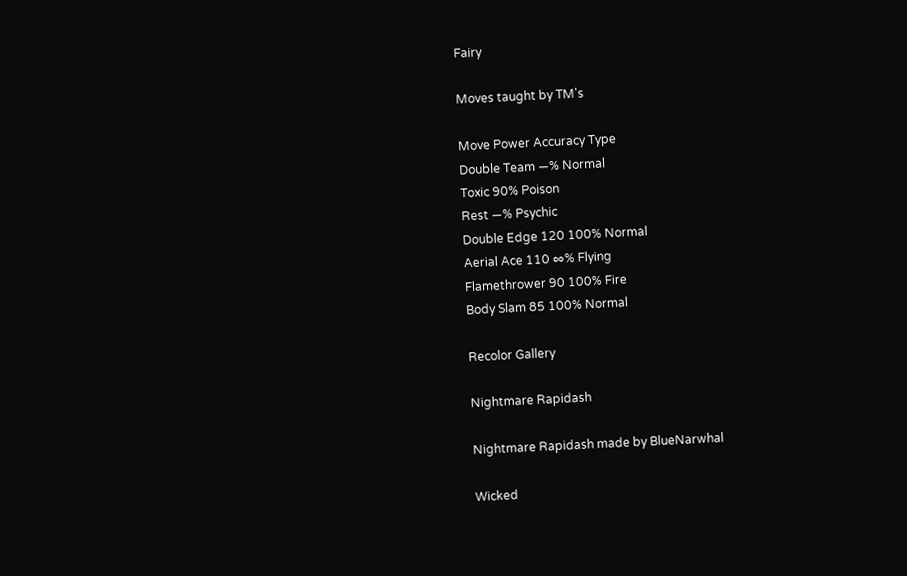Fairy

Moves taught by TM's

Move Power Accuracy Type
Double Team —% Normal
Toxic 90% Poison
Rest —% Psychic
Double Edge 120 100% Normal
Aerial Ace 110 ∞% Flying
Flamethrower 90 100% Fire
Body Slam 85 100% Normal

Recolor Gallery

Nightmare Rapidash

Nightmare Rapidash made by BlueNarwhal

Wicked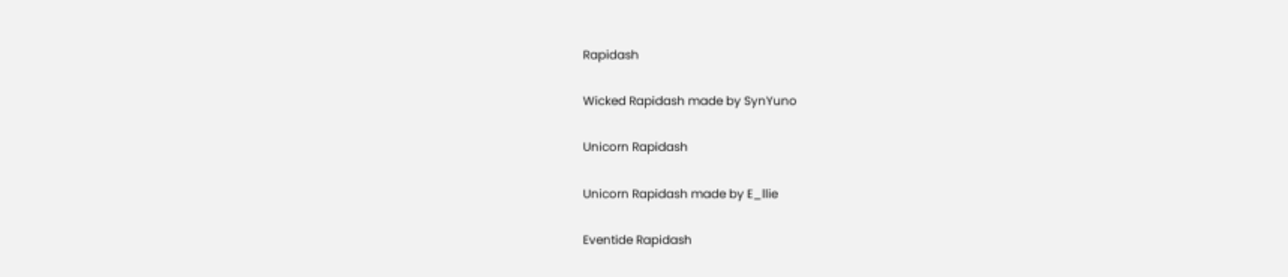Rapidash

Wicked Rapidash made by SynYuno

Unicorn Rapidash

Unicorn Rapidash made by E_llie

Eventide Rapidash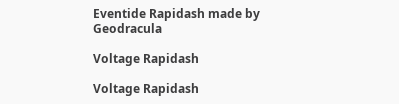Eventide Rapidash made by Geodracula

Voltage Rapidash

Voltage Rapidash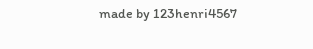made by 123henri4567